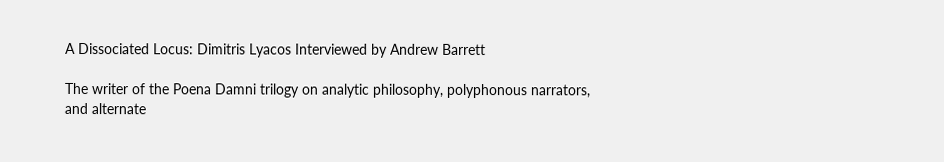A Dissociated Locus: Dimitris Lyacos Interviewed by Andrew Barrett

The writer of the Poena Damni trilogy on analytic philosophy, polyphonous narrators, and alternate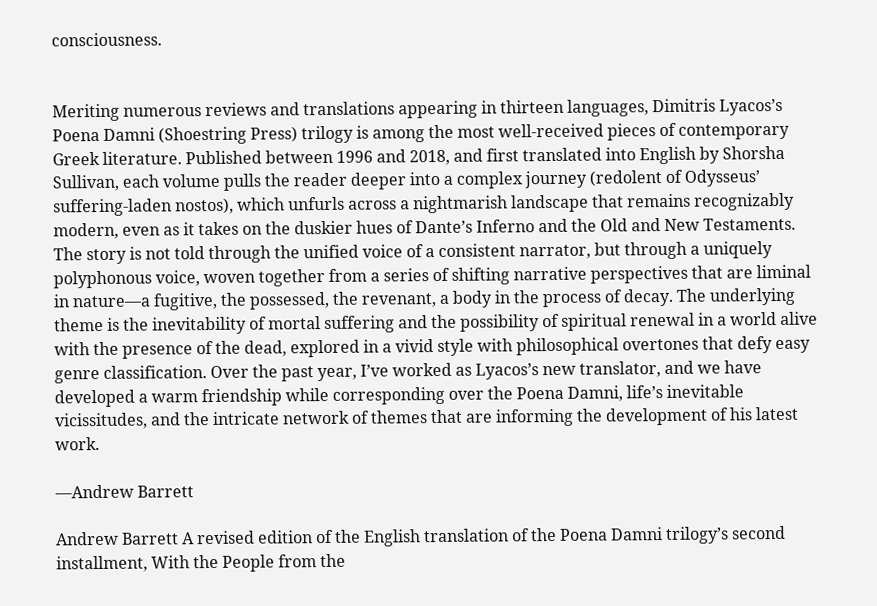consciousness.


Meriting numerous reviews and translations appearing in thirteen languages, Dimitris Lyacos’s Poena Damni (Shoestring Press) trilogy is among the most well-received pieces of contemporary Greek literature. Published between 1996 and 2018, and first translated into English by Shorsha Sullivan, each volume pulls the reader deeper into a complex journey (redolent of Odysseus’ suffering-laden nostos), which unfurls across a nightmarish landscape that remains recognizably modern, even as it takes on the duskier hues of Dante’s Inferno and the Old and New Testaments. The story is not told through the unified voice of a consistent narrator, but through a uniquely polyphonous voice, woven together from a series of shifting narrative perspectives that are liminal in nature—a fugitive, the possessed, the revenant, a body in the process of decay. The underlying theme is the inevitability of mortal suffering and the possibility of spiritual renewal in a world alive with the presence of the dead, explored in a vivid style with philosophical overtones that defy easy genre classification. Over the past year, I’ve worked as Lyacos’s new translator, and we have developed a warm friendship while corresponding over the Poena Damni, life’s inevitable vicissitudes, and the intricate network of themes that are informing the development of his latest work.

—Andrew Barrett

Andrew Barrett A revised edition of the English translation of the Poena Damni trilogy’s second installment, With the People from the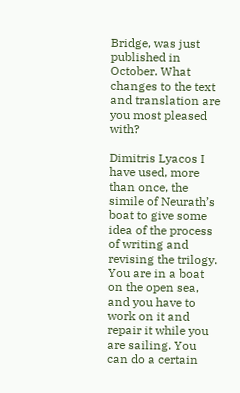Bridge, was just published in October. What changes to the text and translation are you most pleased with?

Dimitris Lyacos I have used, more than once, the simile of Neurath’s boat to give some idea of the process of writing and revising the trilogy. You are in a boat on the open sea, and you have to work on it and repair it while you are sailing. You can do a certain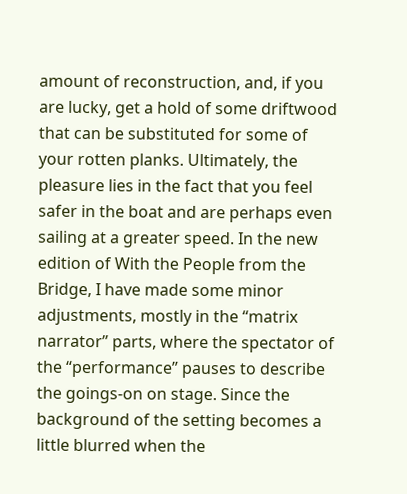amount of reconstruction, and, if you are lucky, get a hold of some driftwood that can be substituted for some of your rotten planks. Ultimately, the pleasure lies in the fact that you feel safer in the boat and are perhaps even sailing at a greater speed. In the new edition of With the People from the Bridge, I have made some minor adjustments, mostly in the “matrix narrator” parts, where the spectator of the “performance” pauses to describe the goings-on on stage. Since the background of the setting becomes a little blurred when the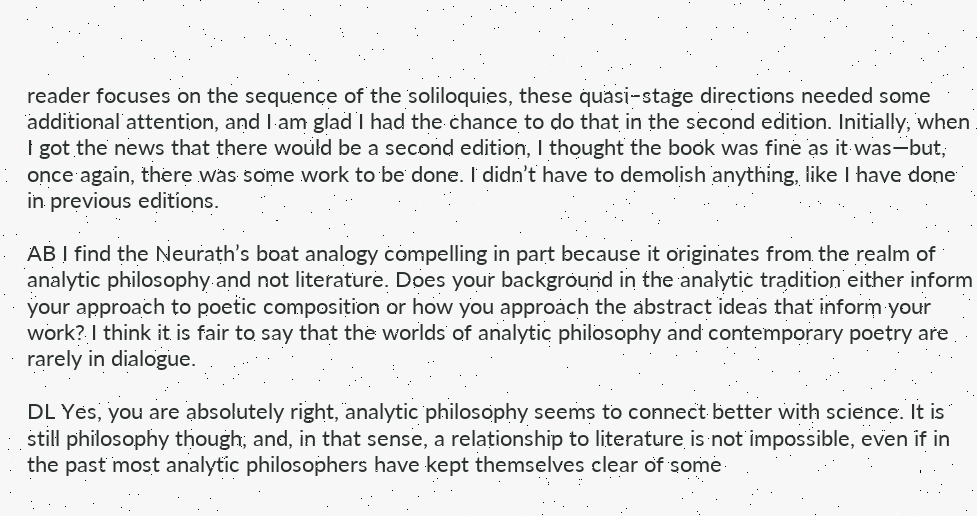reader focuses on the sequence of the soliloquies, these quasi–stage directions needed some additional attention, and I am glad I had the chance to do that in the second edition. Initially, when I got the news that there would be a second edition, I thought the book was fine as it was—but, once again, there was some work to be done. I didn’t have to demolish anything, like I have done in previous editions.

AB I find the Neurath’s boat analogy compelling in part because it originates from the realm of analytic philosophy and not literature. Does your background in the analytic tradition either inform your approach to poetic composition or how you approach the abstract ideas that inform your work? I think it is fair to say that the worlds of analytic philosophy and contemporary poetry are rarely in dialogue.

DL Yes, you are absolutely right, analytic philosophy seems to connect better with science. It is still philosophy though, and, in that sense, a relationship to literature is not impossible, even if in the past most analytic philosophers have kept themselves clear of some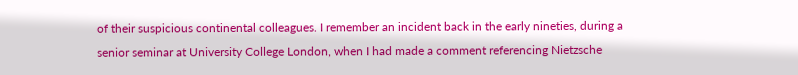of their suspicious continental colleagues. I remember an incident back in the early nineties, during a senior seminar at University College London, when I had made a comment referencing Nietzsche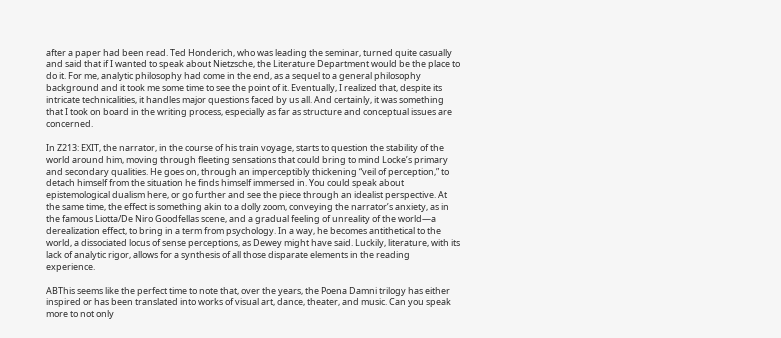after a paper had been read. Ted Honderich, who was leading the seminar, turned quite casually and said that if I wanted to speak about Nietzsche, the Literature Department would be the place to do it. For me, analytic philosophy had come in the end, as a sequel to a general philosophy background and it took me some time to see the point of it. Eventually, I realized that, despite its intricate technicalities, it handles major questions faced by us all. And certainly, it was something that I took on board in the writing process, especially as far as structure and conceptual issues are concerned.

In Z213: EXIT, the narrator, in the course of his train voyage, starts to question the stability of the world around him, moving through fleeting sensations that could bring to mind Locke’s primary and secondary qualities. He goes on, through an imperceptibly thickening “veil of perception,” to detach himself from the situation he finds himself immersed in. You could speak about epistemological dualism here, or go further and see the piece through an idealist perspective. At the same time, the effect is something akin to a dolly zoom, conveying the narrator’s anxiety, as in the famous Liotta/De Niro Goodfellas scene, and a gradual feeling of unreality of the world—a derealization effect, to bring in a term from psychology. In a way, he becomes antithetical to the world, a dissociated locus of sense perceptions, as Dewey might have said. Luckily, literature, with its lack of analytic rigor, allows for a synthesis of all those disparate elements in the reading experience.

ABThis seems like the perfect time to note that, over the years, the Poena Damni trilogy has either inspired or has been translated into works of visual art, dance, theater, and music. Can you speak more to not only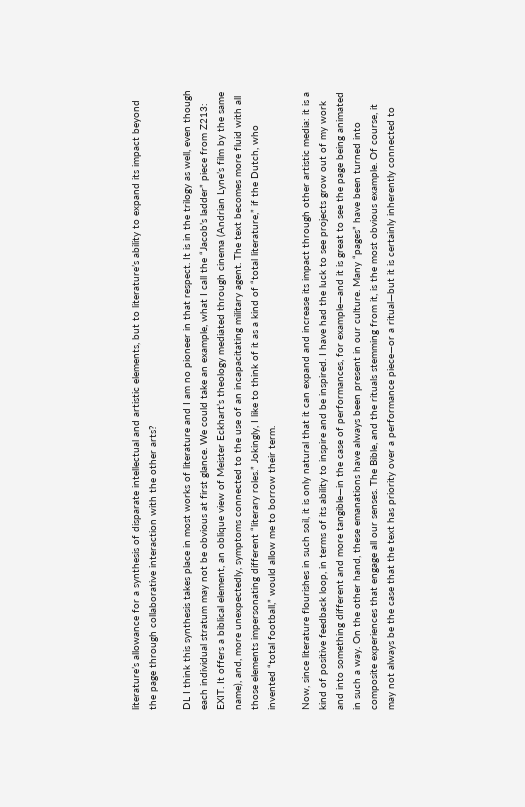literature’s allowance for a synthesis of disparate intellectual and artistic elements, but to literature’s ability to expand its impact beyond the page through collaborative interaction with the other arts?

DL I think this synthesis takes place in most works of literature and I am no pioneer in that respect. It is in the trilogy as well, even though each individual stratum may not be obvious at first glance. We could take an example, what I call the “Jacob’s ladder” piece from Z213: EXIT. It offers a biblical element, an oblique view of Meister Eckhart’s theology mediated through cinema (Andrian Lyne’s film by the same name), and, more unexpectedly, symptoms connected to the use of an incapacitating military agent. The text becomes more fluid with all those elements impersonating different “literary roles.” Jokingly, I like to think of it as a kind of “total literature,” if the Dutch, who invented “total football,” would allow me to borrow their term.

Now, since literature flourishes in such soil, it is only natural that it can expand and increase its impact through other artistic media: it is a kind of positive feedback loop, in terms of its ability to inspire and be inspired. I have had the luck to see projects grow out of my work and into something different and more tangible—in the case of performances, for example—and it is great to see the page being animated in such a way. On the other hand, these emanations have always been present in our culture. Many “pages” have been turned into composite experiences that engage all our senses. The Bible, and the rituals stemming from it, is the most obvious example. Of course, it may not always be the case that the text has priority over a performance piece—or a ritual—but it is certainly inherently connected to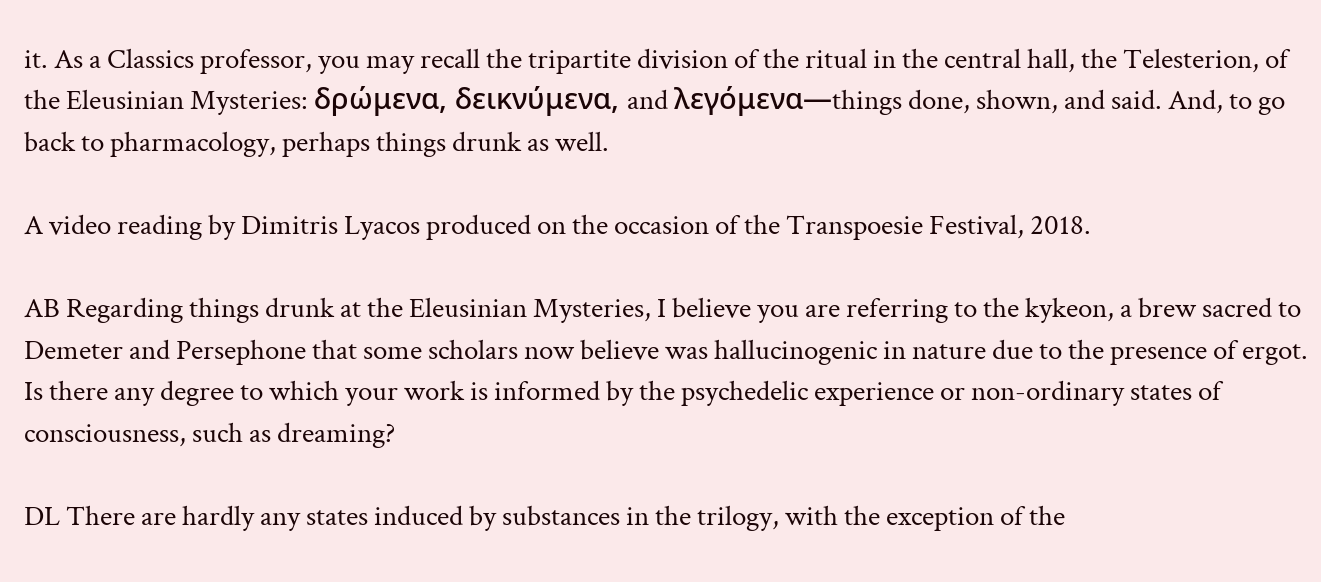it. As a Classics professor, you may recall the tripartite division of the ritual in the central hall, the Telesterion, of the Eleusinian Mysteries: δρώμενα, δεικνύμενα, and λεγόμενα—things done, shown, and said. And, to go back to pharmacology, perhaps things drunk as well.

A video reading by Dimitris Lyacos produced on the occasion of the Transpoesie Festival, 2018.

AB Regarding things drunk at the Eleusinian Mysteries, I believe you are referring to the kykeon, a brew sacred to Demeter and Persephone that some scholars now believe was hallucinogenic in nature due to the presence of ergot. Is there any degree to which your work is informed by the psychedelic experience or non-ordinary states of consciousness, such as dreaming?

DL There are hardly any states induced by substances in the trilogy, with the exception of the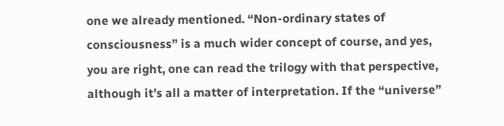one we already mentioned. “Non-ordinary states of consciousness” is a much wider concept of course, and yes, you are right, one can read the trilogy with that perspective, although it’s all a matter of interpretation. If the “universe”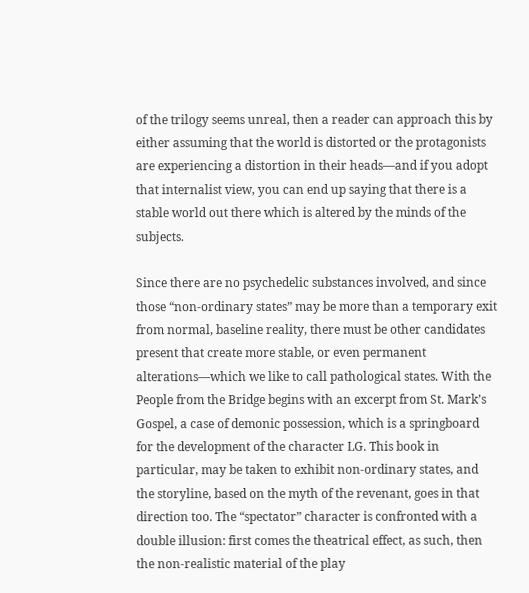of the trilogy seems unreal, then a reader can approach this by either assuming that the world is distorted or the protagonists are experiencing a distortion in their heads—and if you adopt that internalist view, you can end up saying that there is a stable world out there which is altered by the minds of the subjects.

Since there are no psychedelic substances involved, and since those “non-ordinary states” may be more than a temporary exit from normal, baseline reality, there must be other candidates present that create more stable, or even permanent alterations—which we like to call pathological states. With the People from the Bridge begins with an excerpt from St. Mark’s Gospel, a case of demonic possession, which is a springboard for the development of the character LG. This book in particular, may be taken to exhibit non-ordinary states, and the storyline, based on the myth of the revenant, goes in that direction too. The “spectator” character is confronted with a double illusion: first comes the theatrical effect, as such, then the non-realistic material of the play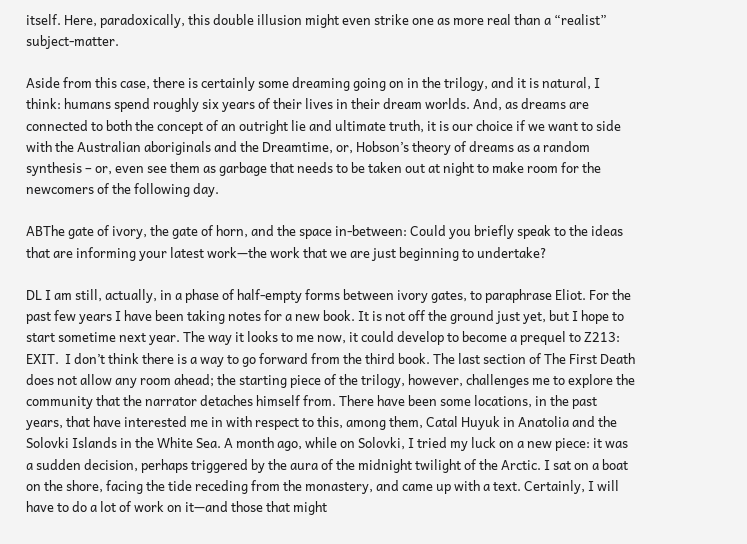itself. Here, paradoxically, this double illusion might even strike one as more real than a “realist” subject-matter.

Aside from this case, there is certainly some dreaming going on in the trilogy, and it is natural, I think: humans spend roughly six years of their lives in their dream worlds. And, as dreams are connected to both the concept of an outright lie and ultimate truth, it is our choice if we want to side with the Australian aboriginals and the Dreamtime, or, Hobson’s theory of dreams as a random synthesis – or, even see them as garbage that needs to be taken out at night to make room for the newcomers of the following day.

ABThe gate of ivory, the gate of horn, and the space in-between: Could you briefly speak to the ideas that are informing your latest work—the work that we are just beginning to undertake?

DL I am still, actually, in a phase of half-empty forms between ivory gates, to paraphrase Eliot. For the past few years I have been taking notes for a new book. It is not off the ground just yet, but I hope to start sometime next year. The way it looks to me now, it could develop to become a prequel to Z213: EXIT.  I don’t think there is a way to go forward from the third book. The last section of The First Death does not allow any room ahead; the starting piece of the trilogy, however, challenges me to explore the community that the narrator detaches himself from. There have been some locations, in the past years, that have interested me in with respect to this, among them, Catal Huyuk in Anatolia and the Solovki Islands in the White Sea. A month ago, while on Solovki, I tried my luck on a new piece: it was a sudden decision, perhaps triggered by the aura of the midnight twilight of the Arctic. I sat on a boat on the shore, facing the tide receding from the monastery, and came up with a text. Certainly, I will have to do a lot of work on it—and those that might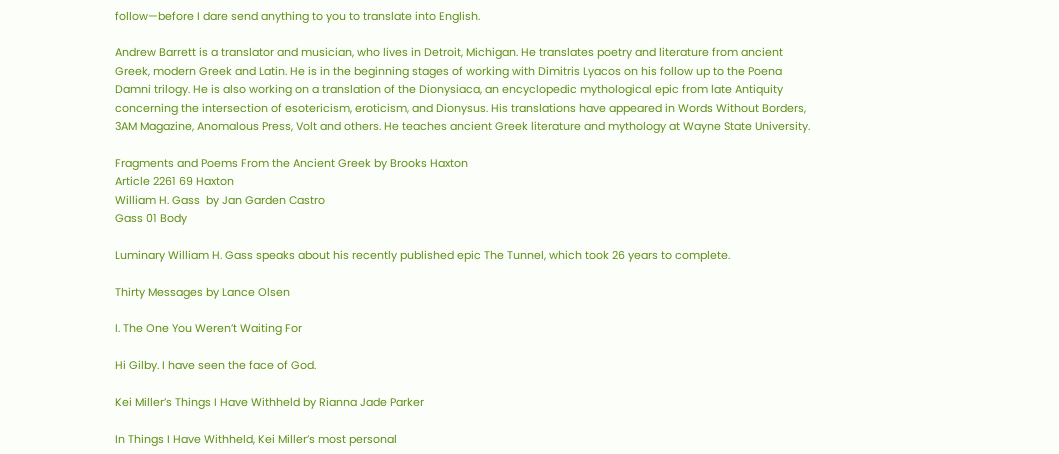follow—before I dare send anything to you to translate into English.

Andrew Barrett is a translator and musician, who lives in Detroit, Michigan. He translates poetry and literature from ancient Greek, modern Greek and Latin. He is in the beginning stages of working with Dimitris Lyacos on his follow up to the Poena Damni trilogy. He is also working on a translation of the Dionysiaca, an encyclopedic mythological epic from late Antiquity concerning the intersection of esotericism, eroticism, and Dionysus. His translations have appeared in Words Without Borders, 3AM Magazine, Anomalous Press, Volt and others. He teaches ancient Greek literature and mythology at Wayne State University.

Fragments and Poems From the Ancient Greek by Brooks Haxton
Article 2261 69 Haxton
William H. Gass  by Jan Garden Castro
Gass 01 Body

Luminary William H. Gass speaks about his recently published epic The Tunnel, which took 26 years to complete.

Thirty Messages by Lance Olsen

I. The One You Weren’t Waiting For

Hi Gilby. I have seen the face of God.

Kei Miller’s Things I Have Withheld by Rianna Jade Parker

In Things I Have Withheld, Kei Miller’s most personal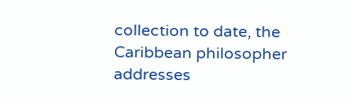collection to date, the Caribbean philosopher addresses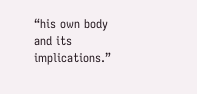“his own body and its implications.”